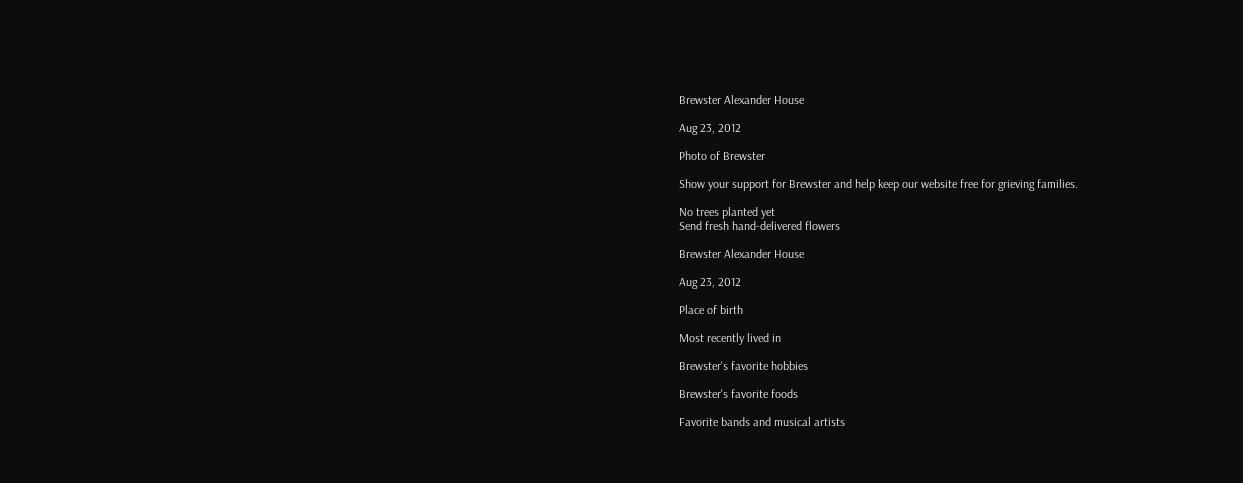Brewster Alexander House

Aug 23, 2012

Photo of Brewster

Show your support for Brewster and help keep our website free for grieving families.

No trees planted yet
Send fresh hand-delivered flowers

Brewster Alexander House

Aug 23, 2012

Place of birth

Most recently lived in

Brewster's favorite hobbies

Brewster's favorite foods

Favorite bands and musical artists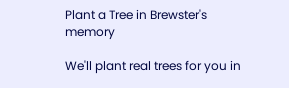Plant a Tree in Brewster's memory

We'll plant real trees for you in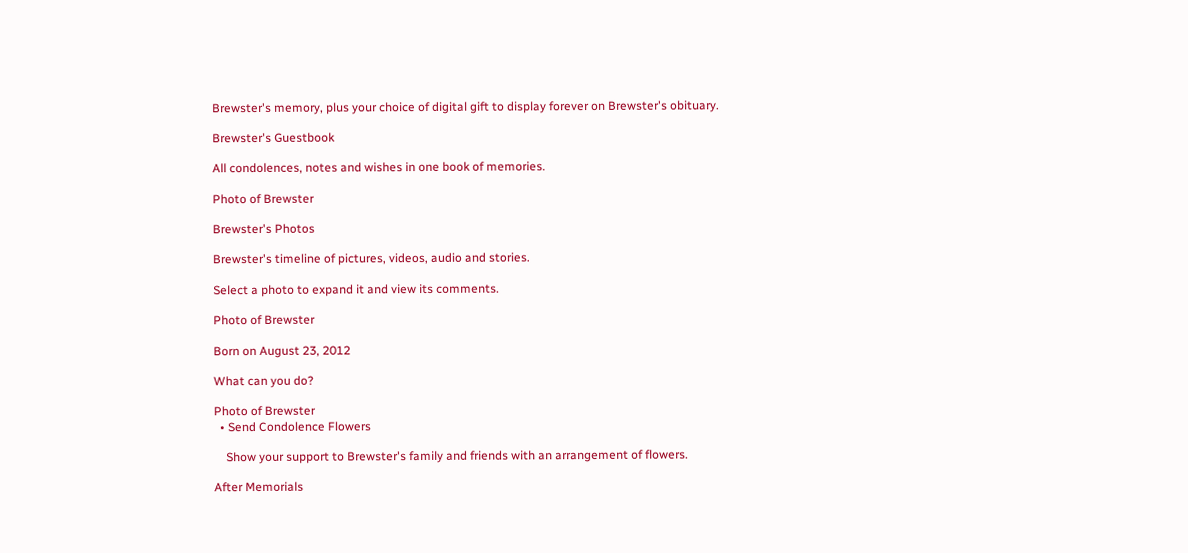Brewster's memory, plus your choice of digital gift to display forever on Brewster's obituary.

Brewster's Guestbook

All condolences, notes and wishes in one book of memories.

Photo of Brewster

Brewster's Photos

Brewster's timeline of pictures, videos, audio and stories.

Select a photo to expand it and view its comments.

Photo of Brewster

Born on August 23, 2012

What can you do?

Photo of Brewster
  • Send Condolence Flowers

    Show your support to Brewster's family and friends with an arrangement of flowers.

After Memorials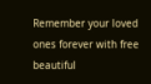Remember your loved ones forever with free beautiful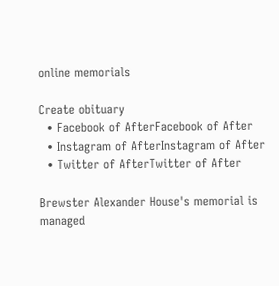online memorials

Create obituary
  • Facebook of AfterFacebook of After
  • Instagram of AfterInstagram of After
  • Twitter of AfterTwitter of After

Brewster Alexander House's memorial is managed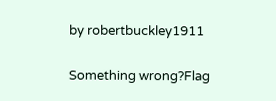by robertbuckley1911

Something wrong?Flag